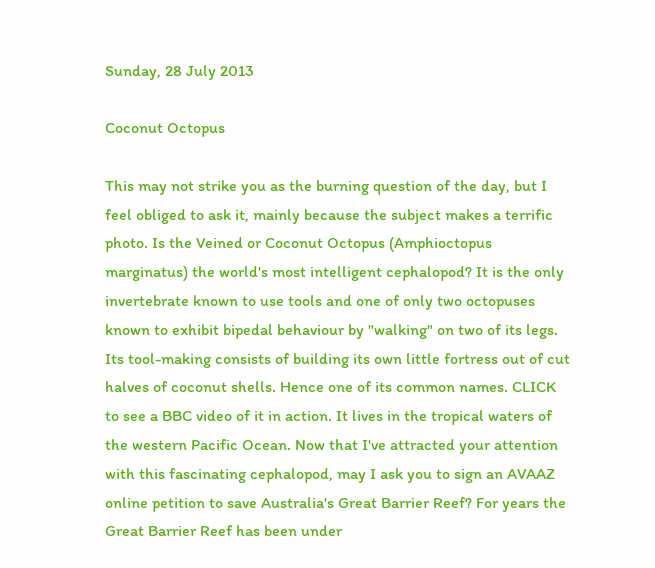Sunday, 28 July 2013

Coconut Octopus

This may not strike you as the burning question of the day, but I feel obliged to ask it, mainly because the subject makes a terrific photo. Is the Veined or Coconut Octopus (Amphioctopus marginatus) the world's most intelligent cephalopod? It is the only invertebrate known to use tools and one of only two octopuses known to exhibit bipedal behaviour by "walking" on two of its legs. Its tool-making consists of building its own little fortress out of cut halves of coconut shells. Hence one of its common names. CLICK to see a BBC video of it in action. It lives in the tropical waters of the western Pacific Ocean. Now that I've attracted your attention with this fascinating cephalopod, may I ask you to sign an AVAAZ online petition to save Australia's Great Barrier Reef? For years the Great Barrier Reef has been under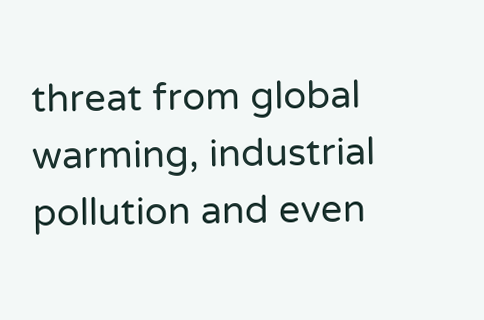threat from global warming, industrial pollution and even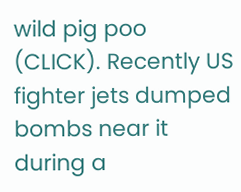wild pig poo (CLICK). Recently US fighter jets dumped bombs near it during a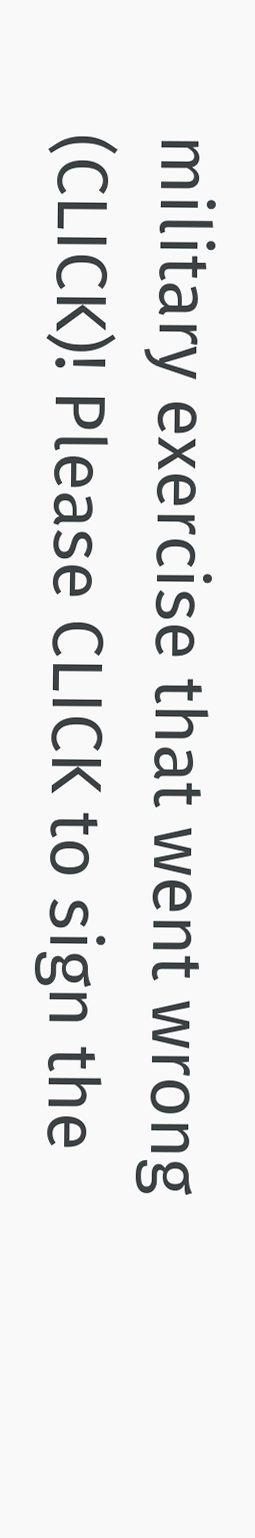military exercise that went wrong (CLICK)! Please CLICK to sign the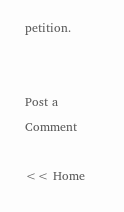petition.


Post a Comment

<< Home